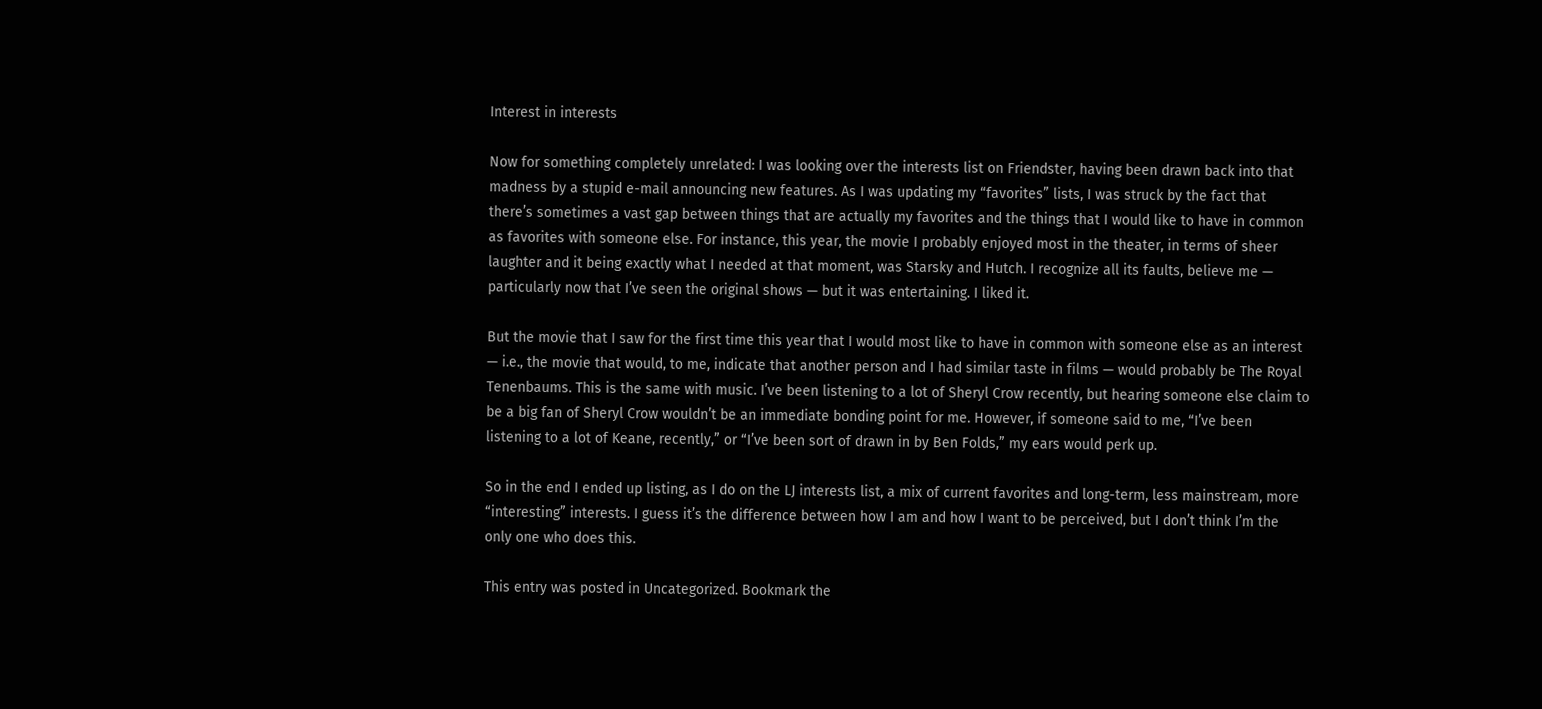Interest in interests

Now for something completely unrelated: I was looking over the interests list on Friendster, having been drawn back into that madness by a stupid e-mail announcing new features. As I was updating my “favorites” lists, I was struck by the fact that there’s sometimes a vast gap between things that are actually my favorites and the things that I would like to have in common as favorites with someone else. For instance, this year, the movie I probably enjoyed most in the theater, in terms of sheer laughter and it being exactly what I needed at that moment, was Starsky and Hutch. I recognize all its faults, believe me — particularly now that I’ve seen the original shows — but it was entertaining. I liked it.

But the movie that I saw for the first time this year that I would most like to have in common with someone else as an interest — i.e., the movie that would, to me, indicate that another person and I had similar taste in films — would probably be The Royal Tenenbaums. This is the same with music. I’ve been listening to a lot of Sheryl Crow recently, but hearing someone else claim to be a big fan of Sheryl Crow wouldn’t be an immediate bonding point for me. However, if someone said to me, “I’ve been listening to a lot of Keane, recently,” or “I’ve been sort of drawn in by Ben Folds,” my ears would perk up.

So in the end I ended up listing, as I do on the LJ interests list, a mix of current favorites and long-term, less mainstream, more “interesting” interests. I guess it’s the difference between how I am and how I want to be perceived, but I don’t think I’m the only one who does this.

This entry was posted in Uncategorized. Bookmark the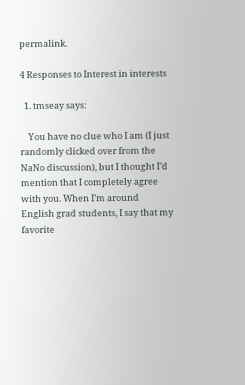permalink.

4 Responses to Interest in interests

  1. tmseay says:

    You have no clue who I am (I just randomly clicked over from the NaNo discussion), but I thought I’d mention that I completely agree with you. When I’m around English grad students, I say that my favorite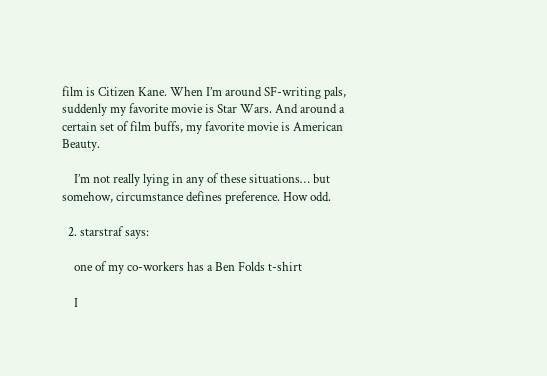film is Citizen Kane. When I’m around SF-writing pals, suddenly my favorite movie is Star Wars. And around a certain set of film buffs, my favorite movie is American Beauty.

    I’m not really lying in any of these situations… but somehow, circumstance defines preference. How odd.

  2. starstraf says:

    one of my co-workers has a Ben Folds t-shirt

    I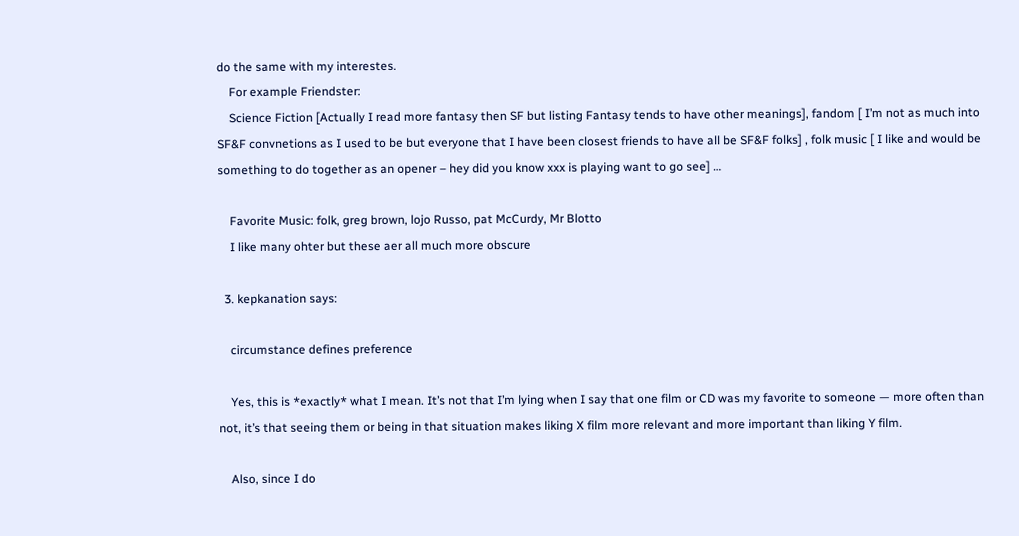do the same with my interestes.
    For example Friendster:
    Science Fiction [Actually I read more fantasy then SF but listing Fantasy tends to have other meanings], fandom [ I’m not as much into SF&F convnetions as I used to be but everyone that I have been closest friends to have all be SF&F folks] , folk music [ I like and would be something to do together as an opener – hey did you know xxx is playing want to go see] …

    Favorite Music: folk, greg brown, lojo Russo, pat McCurdy, Mr Blotto
    I like many ohter but these aer all much more obscure

  3. kepkanation says:

    circumstance defines preference

    Yes, this is *exactly* what I mean. It’s not that I’m lying when I say that one film or CD was my favorite to someone — more often than not, it’s that seeing them or being in that situation makes liking X film more relevant and more important than liking Y film.

    Also, since I do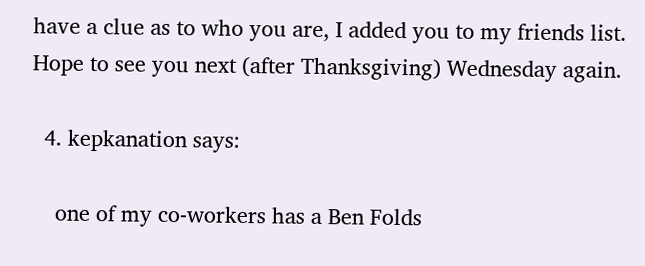have a clue as to who you are, I added you to my friends list. Hope to see you next (after Thanksgiving) Wednesday again.

  4. kepkanation says:

    one of my co-workers has a Ben Folds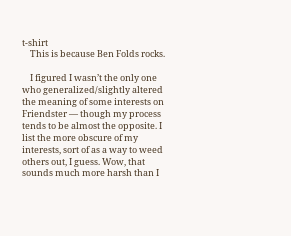t-shirt
    This is because Ben Folds rocks.

    I figured I wasn’t the only one who generalized/slightly altered the meaning of some interests on Friendster — though my process tends to be almost the opposite. I list the more obscure of my interests, sort of as a way to weed others out, I guess. Wow, that sounds much more harsh than I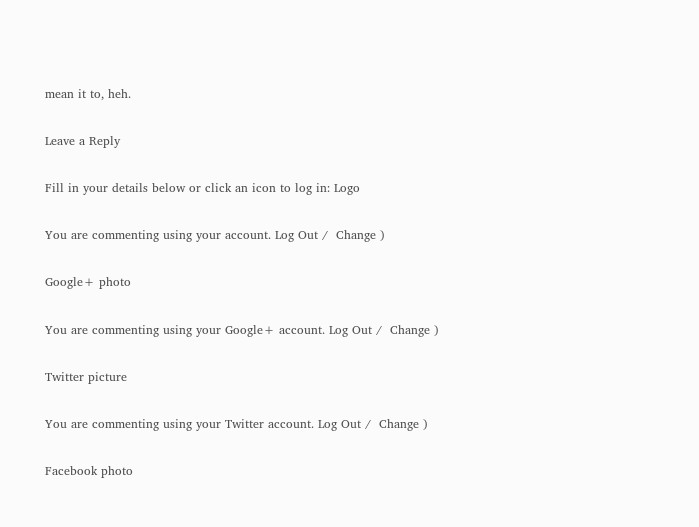mean it to, heh.

Leave a Reply

Fill in your details below or click an icon to log in: Logo

You are commenting using your account. Log Out /  Change )

Google+ photo

You are commenting using your Google+ account. Log Out /  Change )

Twitter picture

You are commenting using your Twitter account. Log Out /  Change )

Facebook photo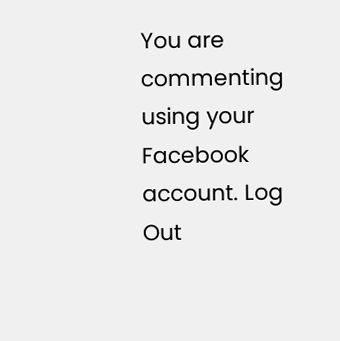You are commenting using your Facebook account. Log Out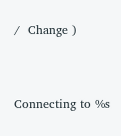/  Change )


Connecting to %s